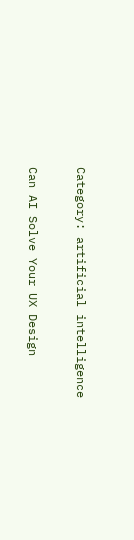Category: artificial intelligence

Can AI Solve Your UX Design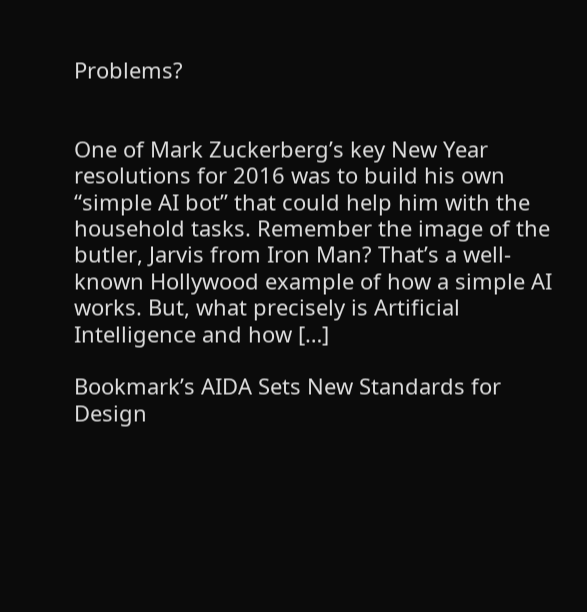Problems?


One of Mark Zuckerberg’s key New Year resolutions for 2016 was to build his own “simple AI bot” that could help him with the household tasks. Remember the image of the butler, Jarvis from Iron Man? That’s a well-known Hollywood example of how a simple AI works. But, what precisely is Artificial Intelligence and how […]

Bookmark’s AIDA Sets New Standards for Design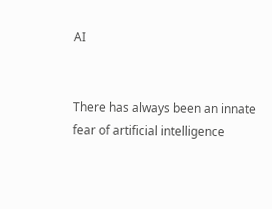AI


There has always been an innate fear of artificial intelligence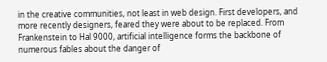in the creative communities, not least in web design. First developers, and more recently designers, feared they were about to be replaced. From Frankenstein to Hal 9000, artificial intelligence forms the backbone of numerous fables about the danger of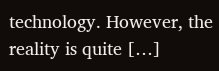technology. However, the reality is quite […]